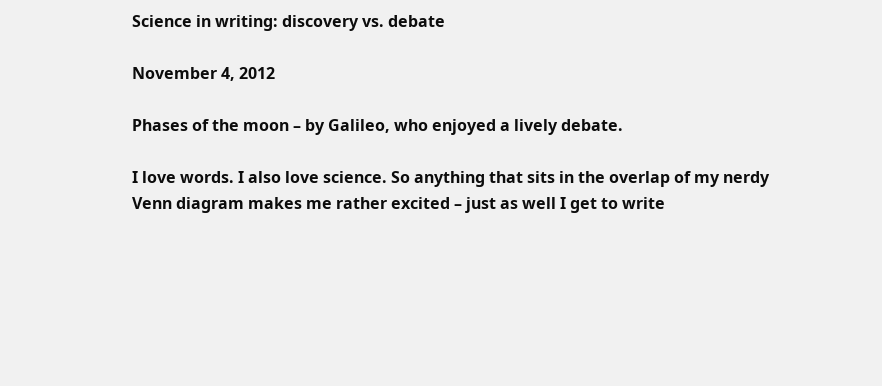Science in writing: discovery vs. debate

November 4, 2012

Phases of the moon – by Galileo, who enjoyed a lively debate.

I love words. I also love science. So anything that sits in the overlap of my nerdy Venn diagram makes me rather excited – just as well I get to write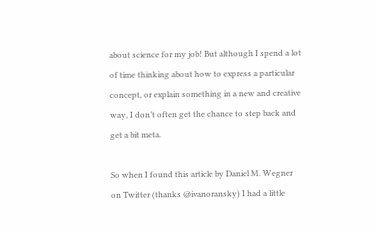about science for my job! But although I spend a lot of time thinking about how to express a particular concept, or explain something in a new and creative way, I don’t often get the chance to step back and get a bit meta.

So when I found this article by Daniel M. Wegner on Twitter (thanks @ivanoransky) I had a little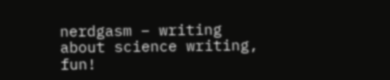nerdgasm – writing about science writing, fun!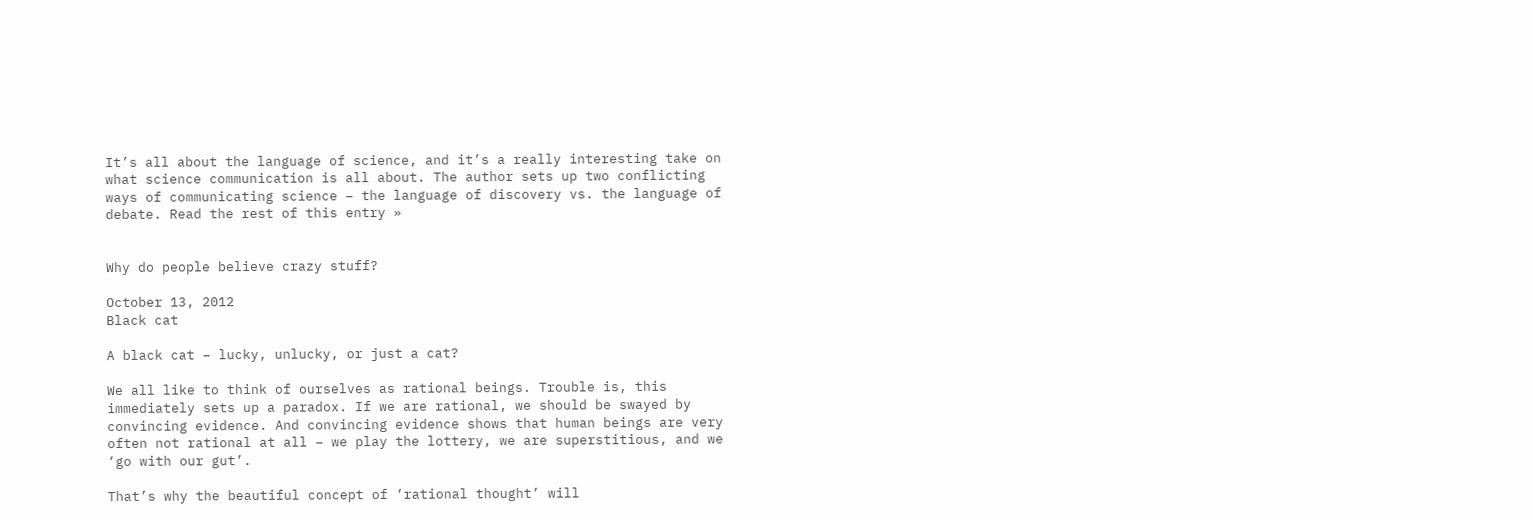It’s all about the language of science, and it’s a really interesting take on what science communication is all about. The author sets up two conflicting ways of communicating science – the language of discovery vs. the language of debate. Read the rest of this entry »


Why do people believe crazy stuff?

October 13, 2012
Black cat

A black cat – lucky, unlucky, or just a cat?

We all like to think of ourselves as rational beings. Trouble is, this immediately sets up a paradox. If we are rational, we should be swayed by convincing evidence. And convincing evidence shows that human beings are very often not rational at all – we play the lottery, we are superstitious, and we ‘go with our gut’.

That’s why the beautiful concept of ‘rational thought’ will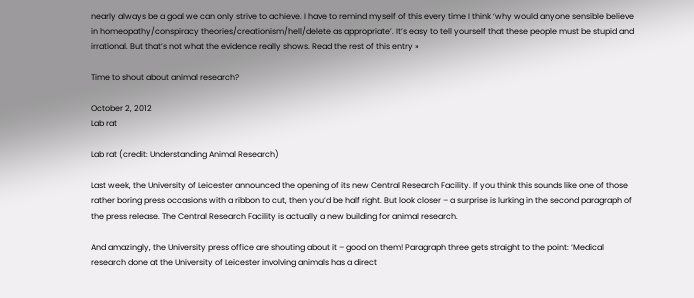nearly always be a goal we can only strive to achieve. I have to remind myself of this every time I think ‘why would anyone sensible believe in homeopathy/conspiracy theories/creationism/hell/delete as appropriate’. It’s easy to tell yourself that these people must be stupid and irrational. But that’s not what the evidence really shows. Read the rest of this entry »

Time to shout about animal research?

October 2, 2012
Lab rat

Lab rat (credit: Understanding Animal Research)

Last week, the University of Leicester announced the opening of its new Central Research Facility. If you think this sounds like one of those rather boring press occasions with a ribbon to cut, then you’d be half right. But look closer – a surprise is lurking in the second paragraph of the press release. The Central Research Facility is actually a new building for animal research.

And amazingly, the University press office are shouting about it – good on them! Paragraph three gets straight to the point: ‘Medical research done at the University of Leicester involving animals has a direct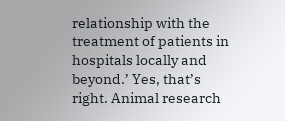relationship with the treatment of patients in hospitals locally and beyond.’ Yes, that’s right. Animal research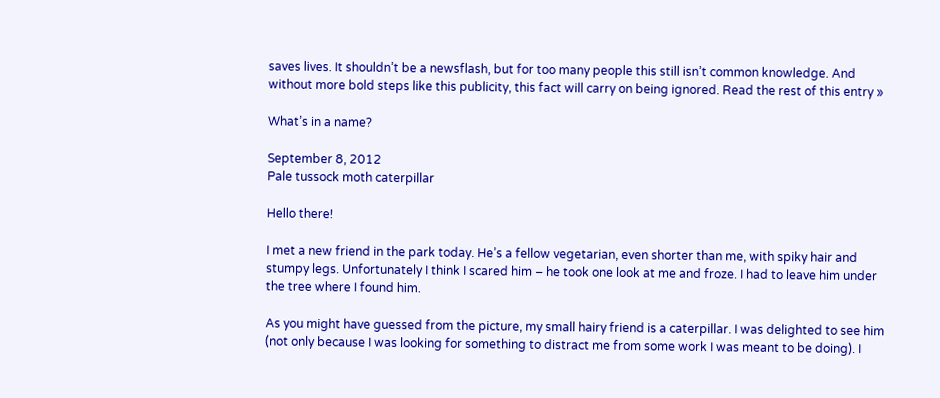saves lives. It shouldn’t be a newsflash, but for too many people this still isn’t common knowledge. And without more bold steps like this publicity, this fact will carry on being ignored. Read the rest of this entry »

What’s in a name?

September 8, 2012
Pale tussock moth caterpillar

Hello there!

I met a new friend in the park today. He’s a fellow vegetarian, even shorter than me, with spiky hair and stumpy legs. Unfortunately I think I scared him – he took one look at me and froze. I had to leave him under the tree where I found him.

As you might have guessed from the picture, my small hairy friend is a caterpillar. I was delighted to see him (not only because I was looking for something to distract me from some work I was meant to be doing). I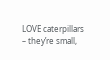LOVE caterpillars – they’re small,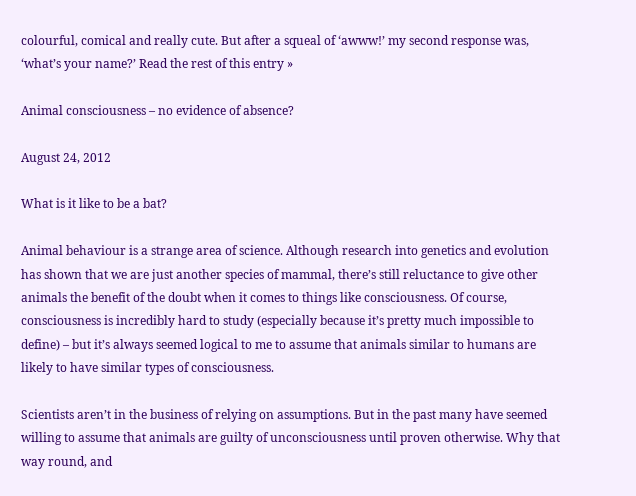colourful, comical and really cute. But after a squeal of ‘awww!’ my second response was, ‘what’s your name?’ Read the rest of this entry »

Animal consciousness – no evidence of absence?

August 24, 2012

What is it like to be a bat?

Animal behaviour is a strange area of science. Although research into genetics and evolution has shown that we are just another species of mammal, there’s still reluctance to give other animals the benefit of the doubt when it comes to things like consciousness. Of course, consciousness is incredibly hard to study (especially because it’s pretty much impossible to define) – but it’s always seemed logical to me to assume that animals similar to humans are likely to have similar types of consciousness.

Scientists aren’t in the business of relying on assumptions. But in the past many have seemed willing to assume that animals are guilty of unconsciousness until proven otherwise. Why that way round, and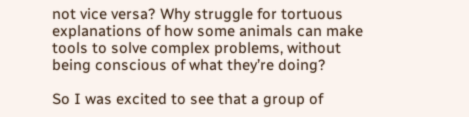not vice versa? Why struggle for tortuous explanations of how some animals can make tools to solve complex problems, without being conscious of what they’re doing?

So I was excited to see that a group of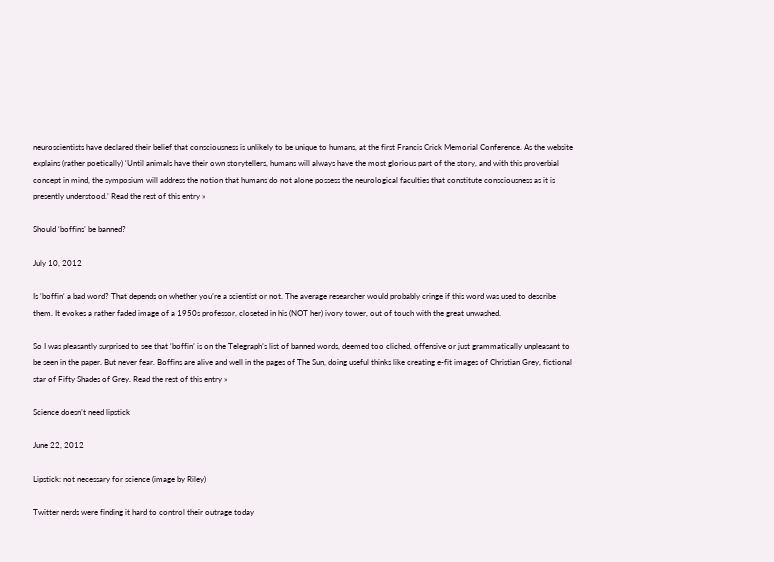neuroscientists have declared their belief that consciousness is unlikely to be unique to humans, at the first Francis Crick Memorial Conference. As the website explains (rather poetically) ‘Until animals have their own storytellers, humans will always have the most glorious part of the story, and with this proverbial concept in mind, the symposium will address the notion that humans do not alone possess the neurological faculties that constitute consciousness as it is presently understood.’ Read the rest of this entry »

Should ‘boffins’ be banned?

July 10, 2012

Is ‘boffin‘ a bad word? That depends on whether you’re a scientist or not. The average researcher would probably cringe if this word was used to describe them. It evokes a rather faded image of a 1950s professor, closeted in his (NOT her) ivory tower, out of touch with the great unwashed.

So I was pleasantly surprised to see that ‘boffin’ is on the Telegraph’s list of banned words, deemed too cliched, offensive or just grammatically unpleasant to be seen in the paper. But never fear. Boffins are alive and well in the pages of The Sun, doing useful thinks like creating e-fit images of Christian Grey, fictional star of Fifty Shades of Grey. Read the rest of this entry »

Science doesn’t need lipstick

June 22, 2012

Lipstick: not necessary for science (image by Riley)

Twitter nerds were finding it hard to control their outrage today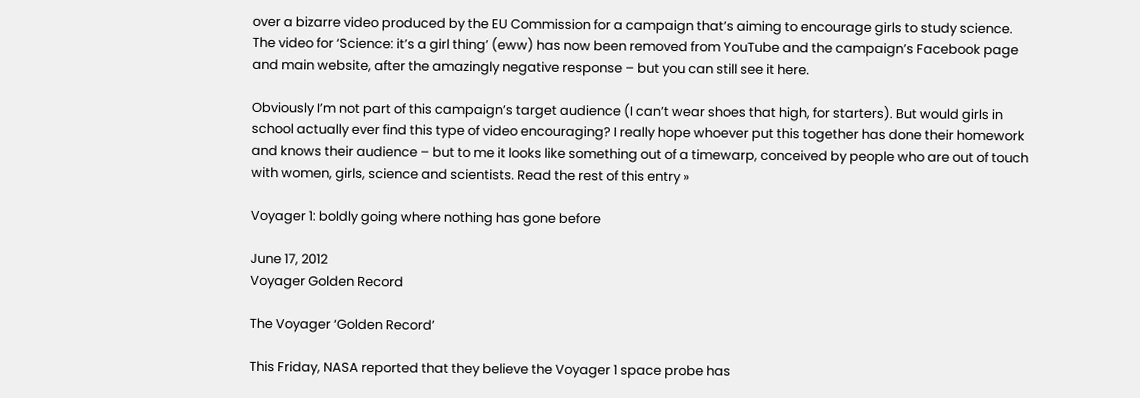over a bizarre video produced by the EU Commission for a campaign that’s aiming to encourage girls to study science. The video for ‘Science: it’s a girl thing’ (eww) has now been removed from YouTube and the campaign’s Facebook page and main website, after the amazingly negative response – but you can still see it here.

Obviously I’m not part of this campaign’s target audience (I can’t wear shoes that high, for starters). But would girls in school actually ever find this type of video encouraging? I really hope whoever put this together has done their homework and knows their audience – but to me it looks like something out of a timewarp, conceived by people who are out of touch with women, girls, science and scientists. Read the rest of this entry »

Voyager 1: boldly going where nothing has gone before

June 17, 2012
Voyager Golden Record

The Voyager ‘Golden Record’

This Friday, NASA reported that they believe the Voyager 1 space probe has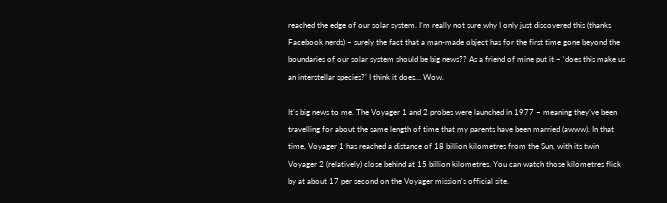reached the edge of our solar system. I’m really not sure why I only just discovered this (thanks Facebook nerds) – surely the fact that a man-made object has for the first time gone beyond the boundaries of our solar system should be big news?? As a friend of mine put it – ‘does this make us an interstellar species?’ I think it does… Wow.

It’s big news to me. The Voyager 1 and 2 probes were launched in 1977 – meaning they’ve been travelling for about the same length of time that my parents have been married (awww). In that time, Voyager 1 has reached a distance of 18 billion kilometres from the Sun, with its twin Voyager 2 (relatively) close behind at 15 billion kilometres. You can watch those kilometres flick by at about 17 per second on the Voyager mission’s official site.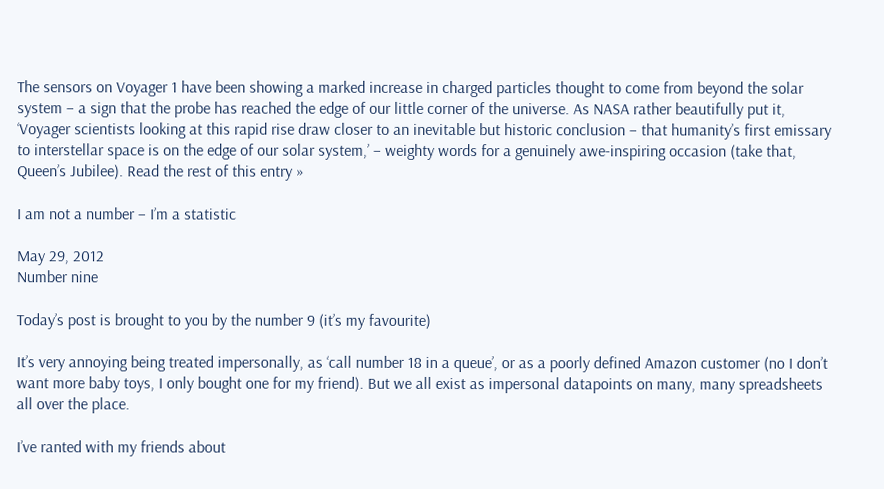The sensors on Voyager 1 have been showing a marked increase in charged particles thought to come from beyond the solar system – a sign that the probe has reached the edge of our little corner of the universe. As NASA rather beautifully put it, ‘Voyager scientists looking at this rapid rise draw closer to an inevitable but historic conclusion – that humanity’s first emissary to interstellar space is on the edge of our solar system,’ – weighty words for a genuinely awe-inspiring occasion (take that, Queen’s Jubilee). Read the rest of this entry »

I am not a number – I’m a statistic

May 29, 2012
Number nine

Today’s post is brought to you by the number 9 (it’s my favourite)

It’s very annoying being treated impersonally, as ‘call number 18 in a queue’, or as a poorly defined Amazon customer (no I don’t want more baby toys, I only bought one for my friend). But we all exist as impersonal datapoints on many, many spreadsheets all over the place.

I’ve ranted with my friends about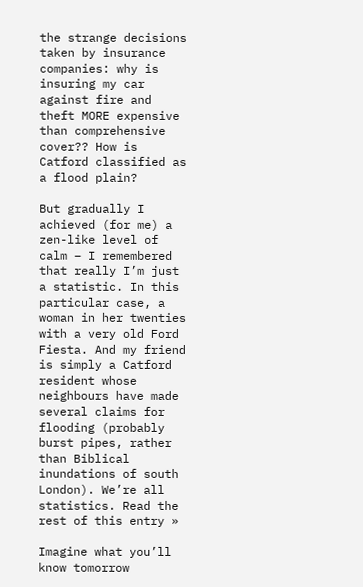the strange decisions taken by insurance companies: why is insuring my car against fire and theft MORE expensive than comprehensive cover?? How is Catford classified as a flood plain?

But gradually I achieved (for me) a zen-like level of calm – I remembered that really I’m just a statistic. In this particular case, a woman in her twenties with a very old Ford Fiesta. And my friend is simply a Catford resident whose neighbours have made several claims for flooding (probably burst pipes, rather than Biblical inundations of south London). We’re all statistics. Read the rest of this entry »

Imagine what you’ll know tomorrow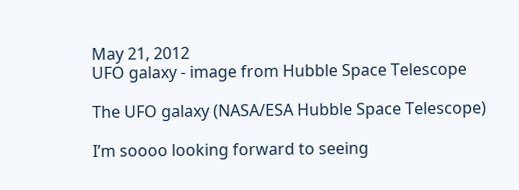May 21, 2012
UFO galaxy - image from Hubble Space Telescope

The UFO galaxy (NASA/ESA Hubble Space Telescope)

I’m soooo looking forward to seeing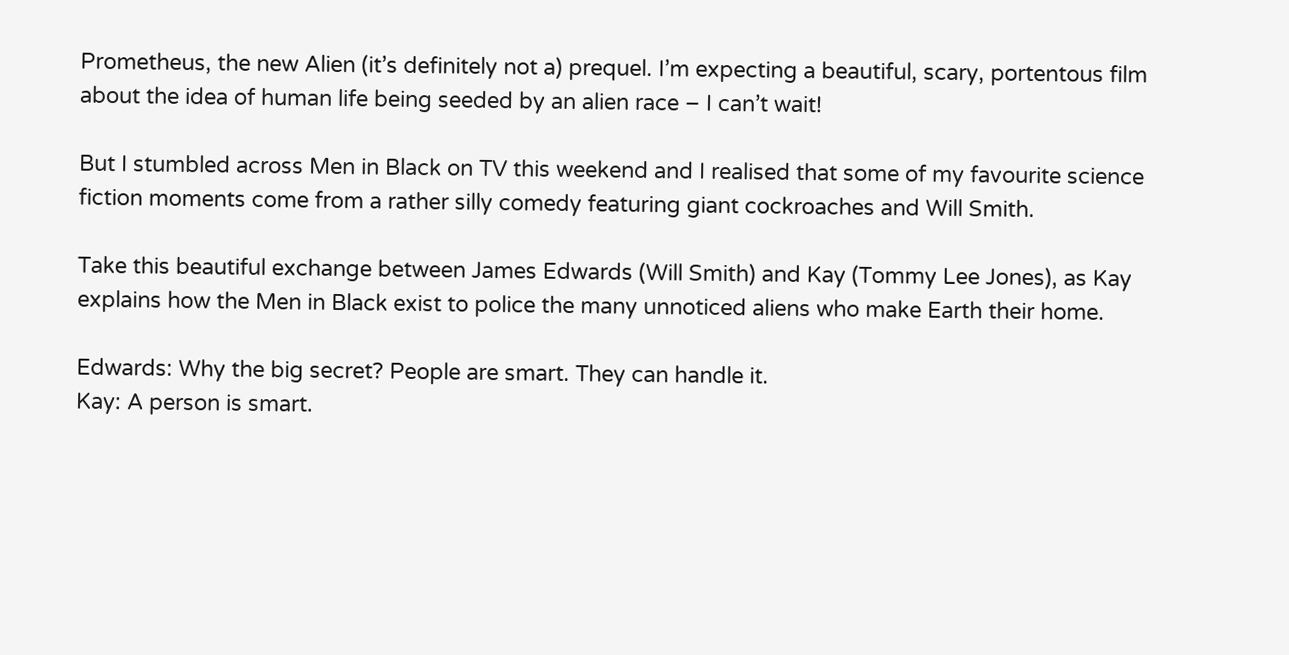Prometheus, the new Alien (it’s definitely not a) prequel. I’m expecting a beautiful, scary, portentous film about the idea of human life being seeded by an alien race – I can’t wait!

But I stumbled across Men in Black on TV this weekend and I realised that some of my favourite science fiction moments come from a rather silly comedy featuring giant cockroaches and Will Smith.

Take this beautiful exchange between James Edwards (Will Smith) and Kay (Tommy Lee Jones), as Kay explains how the Men in Black exist to police the many unnoticed aliens who make Earth their home.

Edwards: Why the big secret? People are smart. They can handle it.
Kay: A person is smart.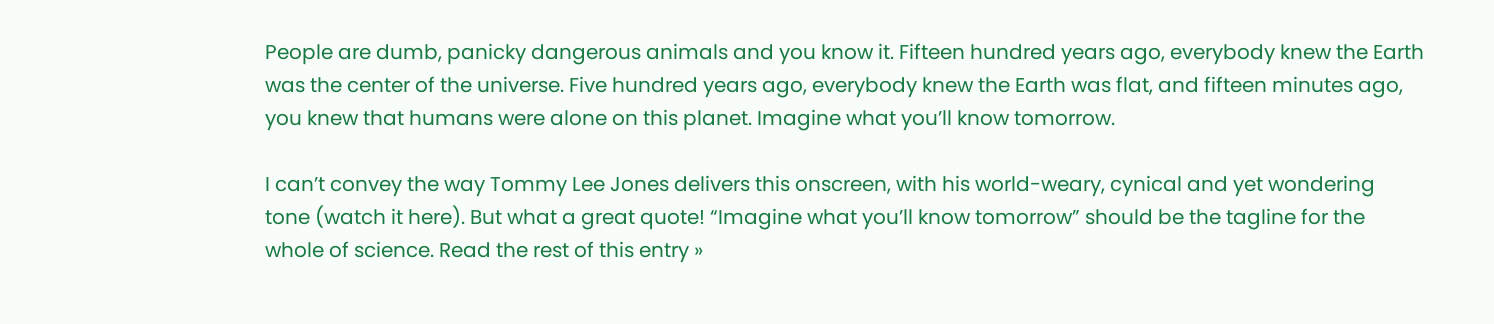People are dumb, panicky dangerous animals and you know it. Fifteen hundred years ago, everybody knew the Earth was the center of the universe. Five hundred years ago, everybody knew the Earth was flat, and fifteen minutes ago, you knew that humans were alone on this planet. Imagine what you’ll know tomorrow.

I can’t convey the way Tommy Lee Jones delivers this onscreen, with his world-weary, cynical and yet wondering tone (watch it here). But what a great quote! “Imagine what you’ll know tomorrow” should be the tagline for the whole of science. Read the rest of this entry »